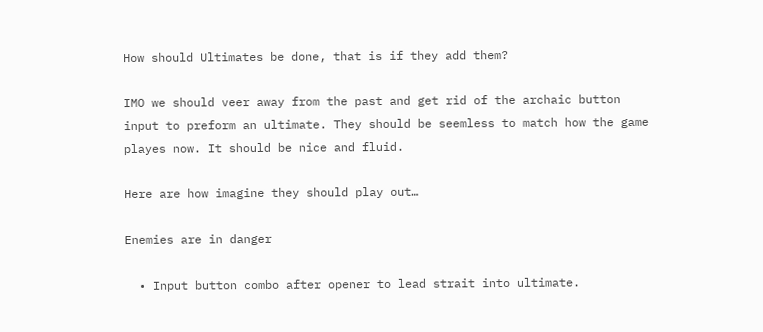How should Ultimates be done, that is if they add them?

IMO we should veer away from the past and get rid of the archaic button input to preform an ultimate. They should be seemless to match how the game playes now. It should be nice and fluid.

Here are how imagine they should play out…

Enemies are in danger

  • Input button combo after opener to lead strait into ultimate.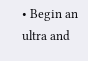• Begin an ultra and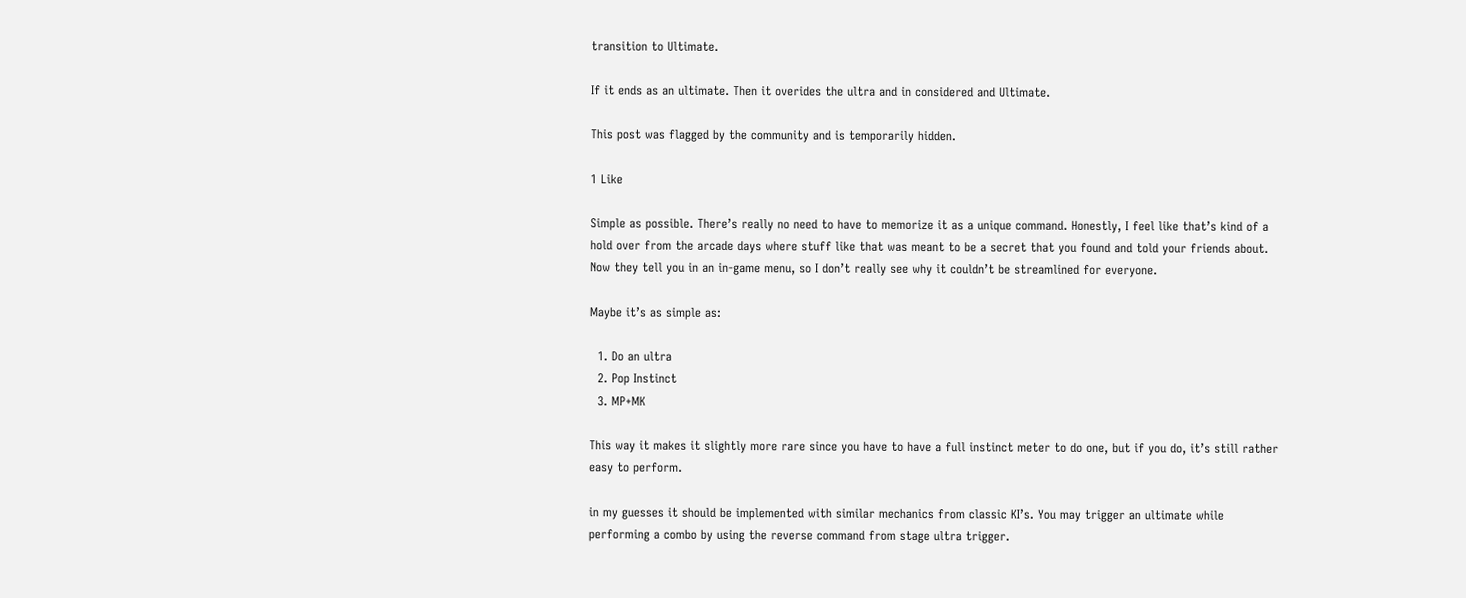transition to Ultimate.

If it ends as an ultimate. Then it overides the ultra and in considered and Ultimate.

This post was flagged by the community and is temporarily hidden.

1 Like

Simple as possible. There’s really no need to have to memorize it as a unique command. Honestly, I feel like that’s kind of a hold over from the arcade days where stuff like that was meant to be a secret that you found and told your friends about. Now they tell you in an in-game menu, so I don’t really see why it couldn’t be streamlined for everyone.

Maybe it’s as simple as:

  1. Do an ultra
  2. Pop Instinct
  3. MP+MK

This way it makes it slightly more rare since you have to have a full instinct meter to do one, but if you do, it’s still rather easy to perform.

in my guesses it should be implemented with similar mechanics from classic KI’s. You may trigger an ultimate while performing a combo by using the reverse command from stage ultra trigger.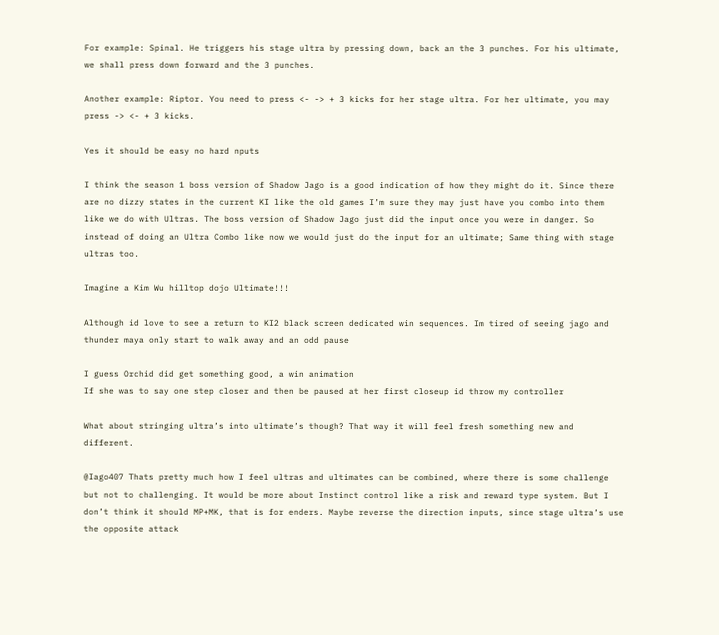For example: Spinal. He triggers his stage ultra by pressing down, back an the 3 punches. For his ultimate, we shall press down forward and the 3 punches.

Another example: Riptor. You need to press <- -> + 3 kicks for her stage ultra. For her ultimate, you may press -> <- + 3 kicks.

Yes it should be easy no hard nputs

I think the season 1 boss version of Shadow Jago is a good indication of how they might do it. Since there are no dizzy states in the current KI like the old games I’m sure they may just have you combo into them like we do with Ultras. The boss version of Shadow Jago just did the input once you were in danger. So instead of doing an Ultra Combo like now we would just do the input for an ultimate; Same thing with stage ultras too.

Imagine a Kim Wu hilltop dojo Ultimate!!!

Although id love to see a return to KI2 black screen dedicated win sequences. Im tired of seeing jago and thunder maya only start to walk away and an odd pause

I guess Orchid did get something good, a win animation
If she was to say one step closer and then be paused at her first closeup id throw my controller

What about stringing ultra’s into ultimate’s though? That way it will feel fresh something new and different.

@Iago407 Thats pretty much how I feel ultras and ultimates can be combined, where there is some challenge but not to challenging. It would be more about Instinct control like a risk and reward type system. But I don’t think it should MP+MK, that is for enders. Maybe reverse the direction inputs, since stage ultra’s use the opposite attack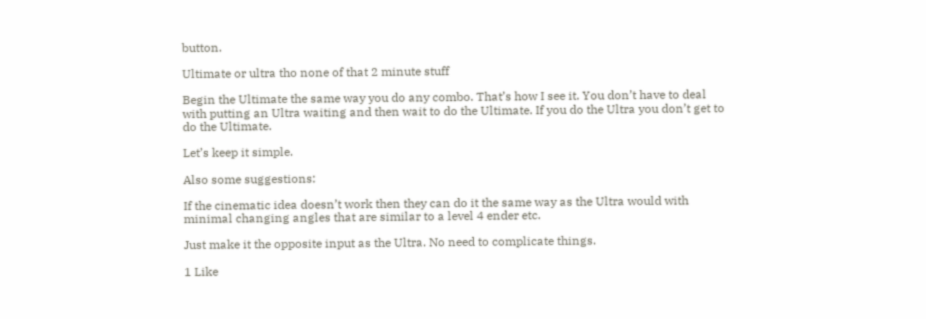button.

Ultimate or ultra tho none of that 2 minute stuff

Begin the Ultimate the same way you do any combo. That’s how I see it. You don’t have to deal with putting an Ultra waiting and then wait to do the Ultimate. If you do the Ultra you don’t get to do the Ultimate.

Let’s keep it simple.

Also some suggestions:

If the cinematic idea doesn’t work then they can do it the same way as the Ultra would with minimal changing angles that are similar to a level 4 ender etc.

Just make it the opposite input as the Ultra. No need to complicate things.

1 Like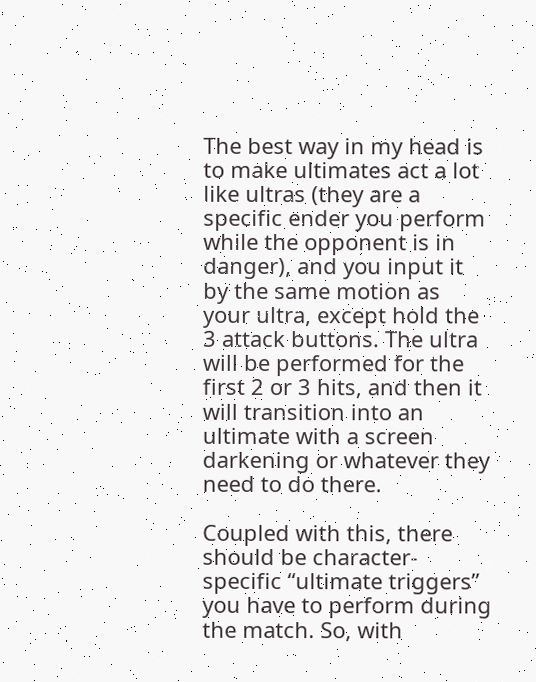The best way in my head is to make ultimates act a lot like ultras (they are a specific ender you perform while the opponent is in danger), and you input it by the same motion as your ultra, except hold the 3 attack buttons. The ultra will be performed for the first 2 or 3 hits, and then it will transition into an ultimate with a screen darkening or whatever they need to do there.

Coupled with this, there should be character-specific “ultimate triggers” you have to perform during the match. So, with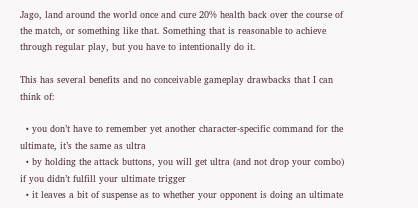Jago, land around the world once and cure 20% health back over the course of the match, or something like that. Something that is reasonable to achieve through regular play, but you have to intentionally do it.

This has several benefits and no conceivable gameplay drawbacks that I can think of:

  • you don’t have to remember yet another character-specific command for the ultimate, it’s the same as ultra
  • by holding the attack buttons, you will get ultra (and not drop your combo) if you didn’t fulfill your ultimate trigger
  • it leaves a bit of suspense as to whether your opponent is doing an ultimate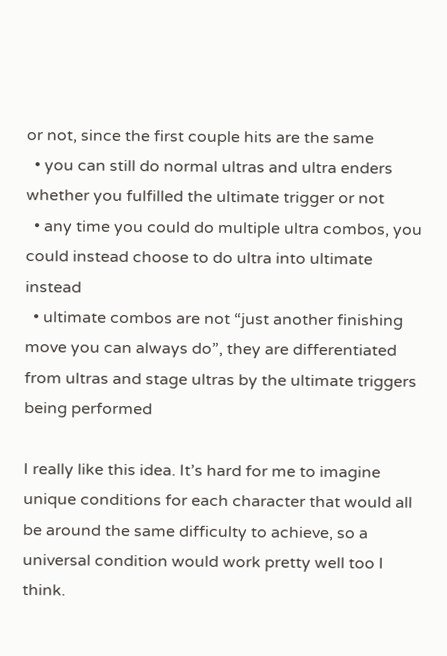or not, since the first couple hits are the same
  • you can still do normal ultras and ultra enders whether you fulfilled the ultimate trigger or not
  • any time you could do multiple ultra combos, you could instead choose to do ultra into ultimate instead
  • ultimate combos are not “just another finishing move you can always do”, they are differentiated from ultras and stage ultras by the ultimate triggers being performed

I really like this idea. It’s hard for me to imagine unique conditions for each character that would all be around the same difficulty to achieve, so a universal condition would work pretty well too I think.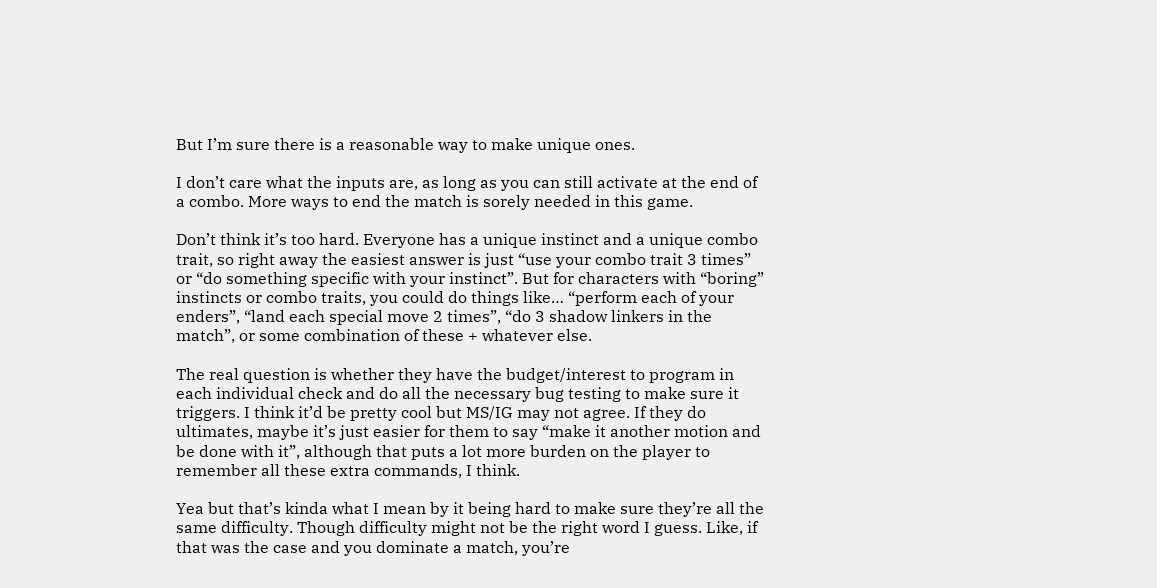But I’m sure there is a reasonable way to make unique ones.

I don’t care what the inputs are, as long as you can still activate at the end of a combo. More ways to end the match is sorely needed in this game.

Don’t think it’s too hard. Everyone has a unique instinct and a unique combo trait, so right away the easiest answer is just “use your combo trait 3 times” or “do something specific with your instinct”. But for characters with “boring” instincts or combo traits, you could do things like… “perform each of your enders”, “land each special move 2 times”, “do 3 shadow linkers in the match”, or some combination of these + whatever else.

The real question is whether they have the budget/interest to program in each individual check and do all the necessary bug testing to make sure it triggers. I think it’d be pretty cool but MS/IG may not agree. If they do ultimates, maybe it’s just easier for them to say “make it another motion and be done with it”, although that puts a lot more burden on the player to remember all these extra commands, I think.

Yea but that’s kinda what I mean by it being hard to make sure they’re all the same difficulty. Though difficulty might not be the right word I guess. Like, if that was the case and you dominate a match, you’re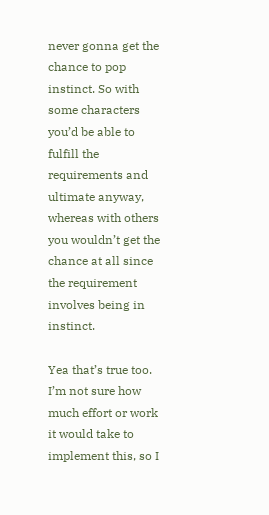never gonna get the chance to pop instinct. So with some characters you’d be able to fulfill the requirements and ultimate anyway, whereas with others you wouldn’t get the chance at all since the requirement involves being in instinct.

Yea that’s true too. I’m not sure how much effort or work it would take to implement this, so I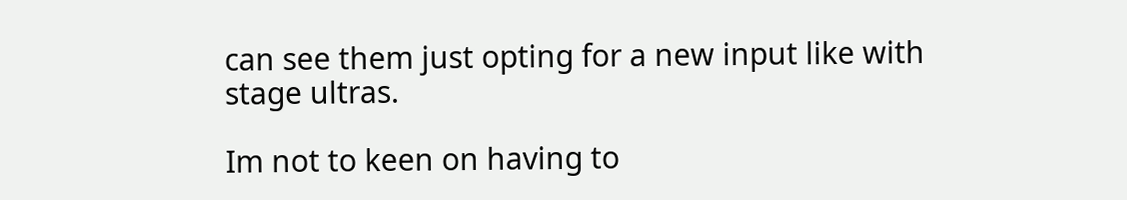can see them just opting for a new input like with stage ultras.

Im not to keen on having to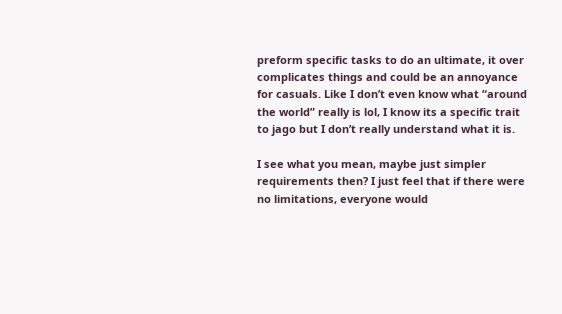preform specific tasks to do an ultimate, it over complicates things and could be an annoyance for casuals. Like I don’t even know what “around the world” really is lol, I know its a specific trait to jago but I don’t really understand what it is.

I see what you mean, maybe just simpler requirements then? I just feel that if there were no limitations, everyone would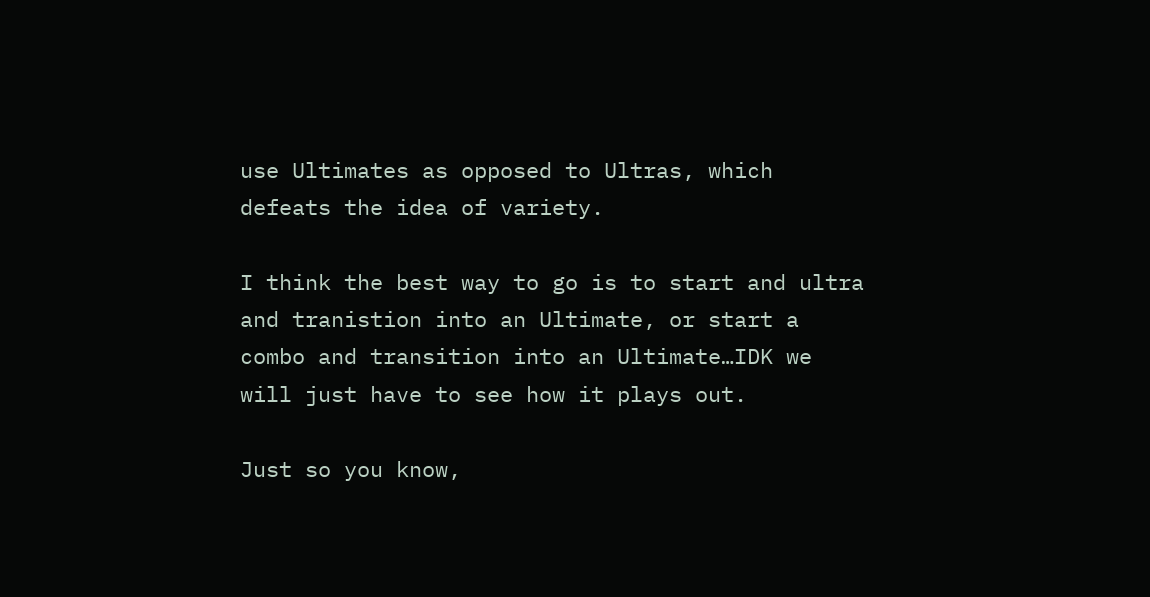use Ultimates as opposed to Ultras, which defeats the idea of variety.

I think the best way to go is to start and ultra and tranistion into an Ultimate, or start a combo and transition into an Ultimate…IDK we will just have to see how it plays out.

Just so you know,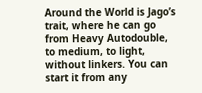Around the World is Jago’s trait, where he can go from Heavy Autodouble, to medium, to light, without linkers. You can start it from any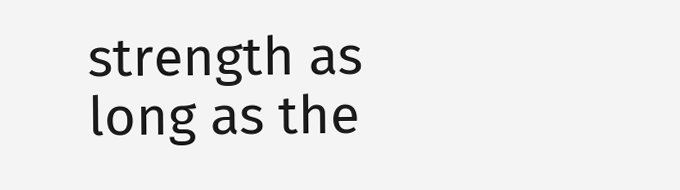strength as long as the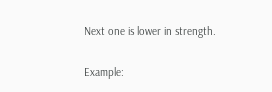Next one is lower in strength.

Example: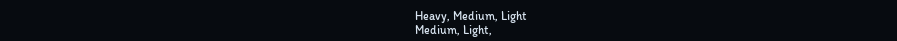Heavy, Medium, Light
Medium, Light,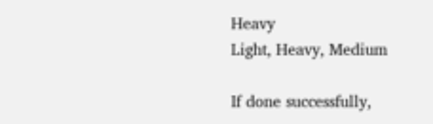Heavy
Light, Heavy, Medium

If done successfully,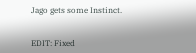Jago gets some Instinct.


EDIT: Fixed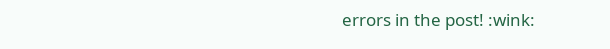errors in the post! :wink: